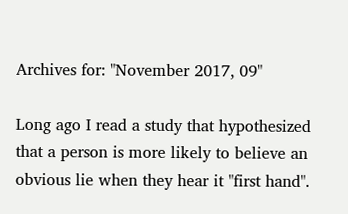Archives for: "November 2017, 09"

Long ago I read a study that hypothesized that a person is more likely to believe an obvious lie when they hear it "first hand".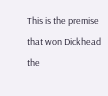This is the premise that won Dickhead the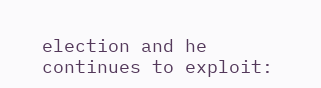election and he continues to exploit: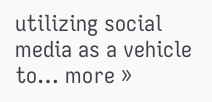utilizing social media as a vehicle to… more »